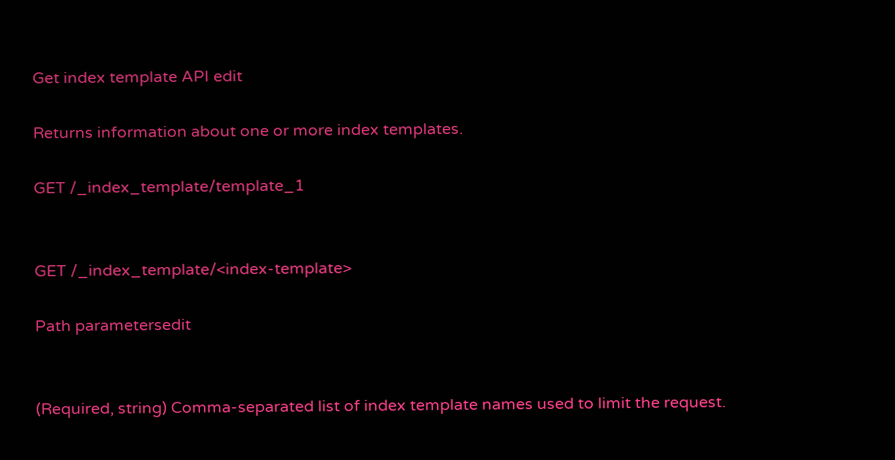Get index template API edit

Returns information about one or more index templates.

GET /_index_template/template_1


GET /_index_template/<index-template>

Path parametersedit


(Required, string) Comma-separated list of index template names used to limit the request.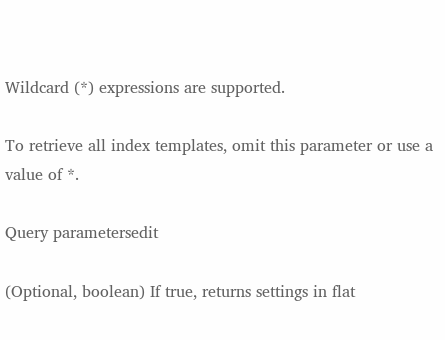Wildcard (*) expressions are supported.

To retrieve all index templates, omit this parameter or use a value of *.

Query parametersedit

(Optional, boolean) If true, returns settings in flat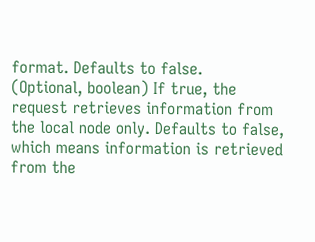format. Defaults to false.
(Optional, boolean) If true, the request retrieves information from the local node only. Defaults to false, which means information is retrieved from the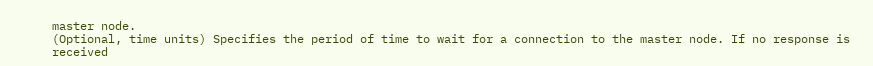master node.
(Optional, time units) Specifies the period of time to wait for a connection to the master node. If no response is received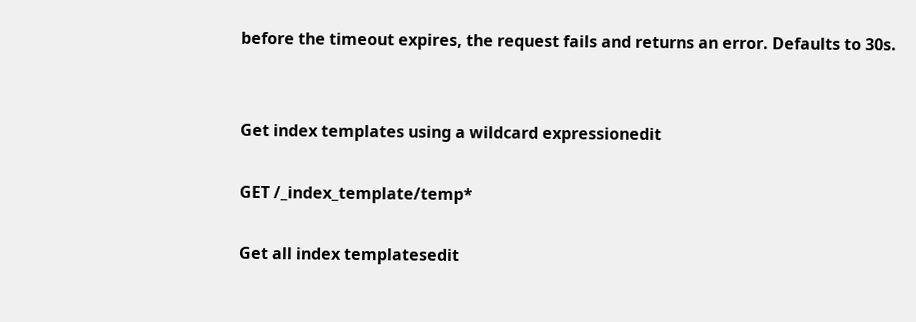before the timeout expires, the request fails and returns an error. Defaults to 30s.


Get index templates using a wildcard expressionedit

GET /_index_template/temp*

Get all index templatesedit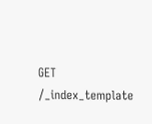GET /_index_template